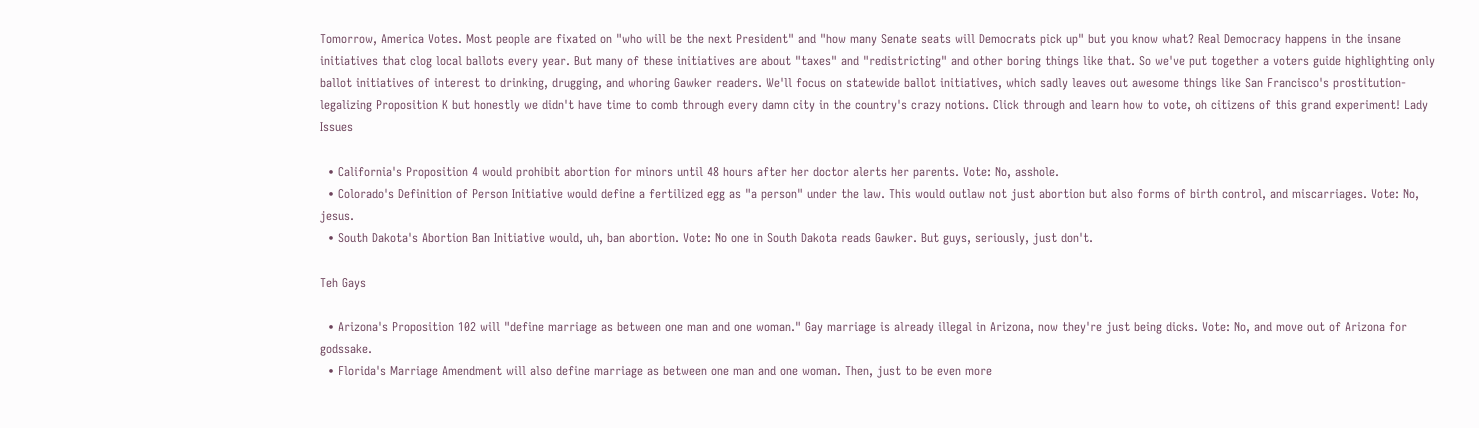Tomorrow, America Votes. Most people are fixated on "who will be the next President" and "how many Senate seats will Democrats pick up" but you know what? Real Democracy happens in the insane initiatives that clog local ballots every year. But many of these initiatives are about "taxes" and "redistricting" and other boring things like that. So we've put together a voters guide highlighting only ballot initiatives of interest to drinking, drugging, and whoring Gawker readers. We'll focus on statewide ballot initiatives, which sadly leaves out awesome things like San Francisco's prostitution-legalizing Proposition K but honestly we didn't have time to comb through every damn city in the country's crazy notions. Click through and learn how to vote, oh citizens of this grand experiment! Lady Issues

  • California's Proposition 4 would prohibit abortion for minors until 48 hours after her doctor alerts her parents. Vote: No, asshole.
  • Colorado's Definition of Person Initiative would define a fertilized egg as "a person" under the law. This would outlaw not just abortion but also forms of birth control, and miscarriages. Vote: No, jesus.
  • South Dakota's Abortion Ban Initiative would, uh, ban abortion. Vote: No one in South Dakota reads Gawker. But guys, seriously, just don't.

Teh Gays

  • Arizona's Proposition 102 will "define marriage as between one man and one woman." Gay marriage is already illegal in Arizona, now they're just being dicks. Vote: No, and move out of Arizona for godssake.
  • Florida's Marriage Amendment will also define marriage as between one man and one woman. Then, just to be even more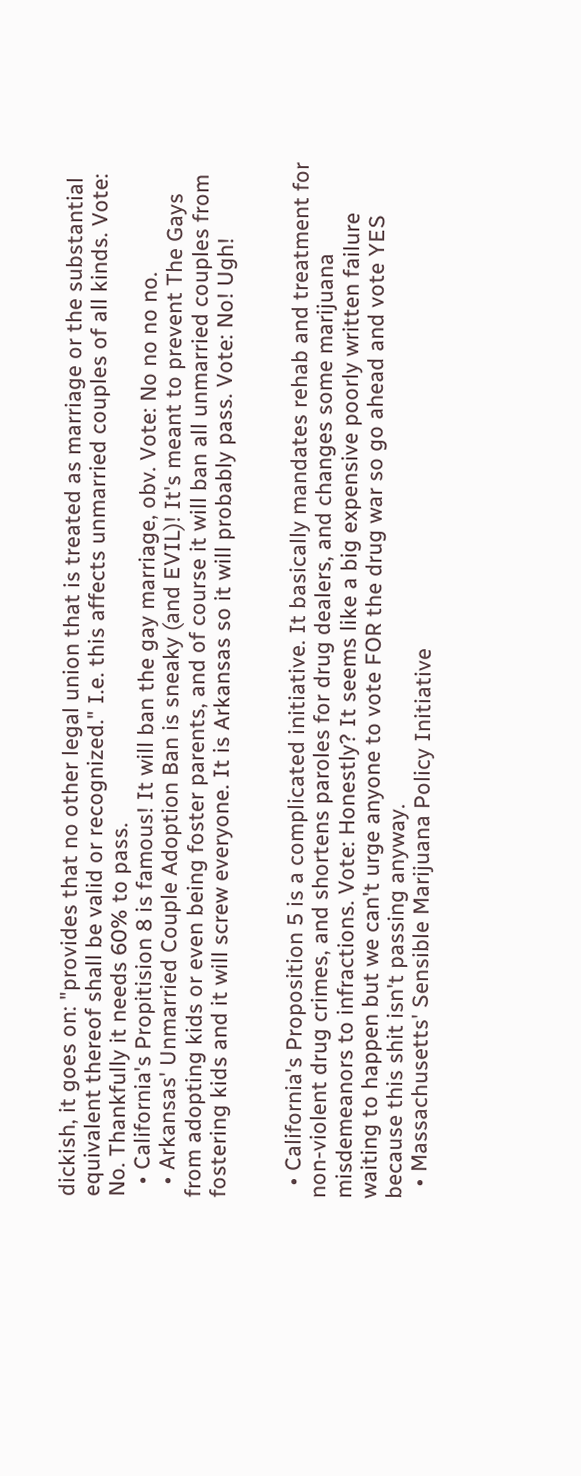dickish, it goes on: "provides that no other legal union that is treated as marriage or the substantial equivalent thereof shall be valid or recognized." I.e. this affects unmarried couples of all kinds. Vote: No. Thankfully it needs 60% to pass.
  • California's Propitision 8 is famous! It will ban the gay marriage, obv. Vote: No no no no.
  • Arkansas' Unmarried Couple Adoption Ban is sneaky (and EVIL)! It's meant to prevent The Gays from adopting kids or even being foster parents, and of course it will ban all unmarried couples from fostering kids and it will screw everyone. It is Arkansas so it will probably pass. Vote: No! Ugh!


  • California's Proposition 5 is a complicated initiative. It basically mandates rehab and treatment for non-violent drug crimes, and shortens paroles for drug dealers, and changes some marijuana misdemeanors to infractions. Vote: Honestly? It seems like a big expensive poorly written failure waiting to happen but we can't urge anyone to vote FOR the drug war so go ahead and vote YES because this shit isn't passing anyway.
  • Massachusetts' Sensible Marijuana Policy Initiative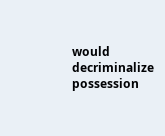would decriminalize possession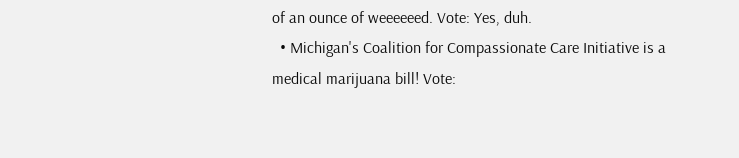of an ounce of weeeeeed. Vote: Yes, duh.
  • Michigan's Coalition for Compassionate Care Initiative is a medical marijuana bill! Vote: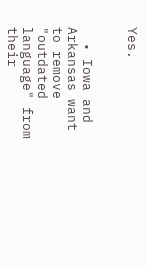Yes.


  • Iowa and Arkansas want to remove "outdated language" from their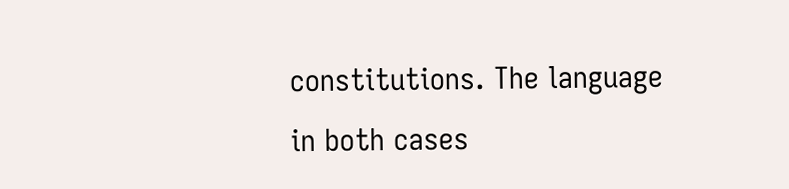constitutions. The language in both cases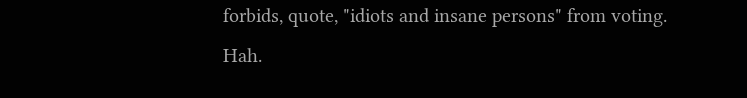forbids, quote, "idiots and insane persons" from voting. Hah.